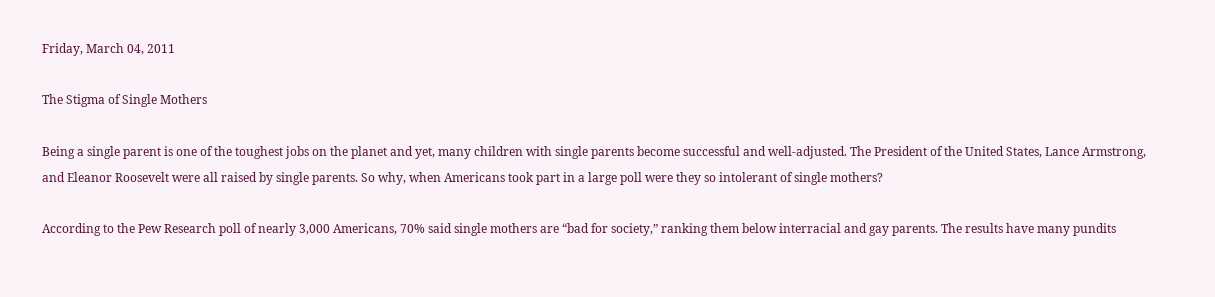Friday, March 04, 2011

The Stigma of Single Mothers

Being a single parent is one of the toughest jobs on the planet and yet, many children with single parents become successful and well-adjusted. The President of the United States, Lance Armstrong, and Eleanor Roosevelt were all raised by single parents. So why, when Americans took part in a large poll were they so intolerant of single mothers?

According to the Pew Research poll of nearly 3,000 Americans, 70% said single mothers are “bad for society,” ranking them below interracial and gay parents. The results have many pundits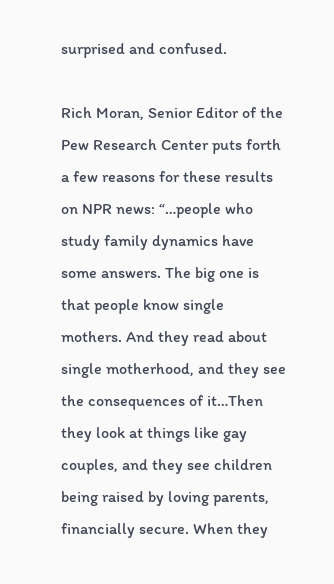surprised and confused.

Rich Moran, Senior Editor of the Pew Research Center puts forth a few reasons for these results on NPR news: “…people who study family dynamics have some answers. The big one is that people know single mothers. And they read about single motherhood, and they see the consequences of it…Then they look at things like gay couples, and they see children being raised by loving parents, financially secure. When they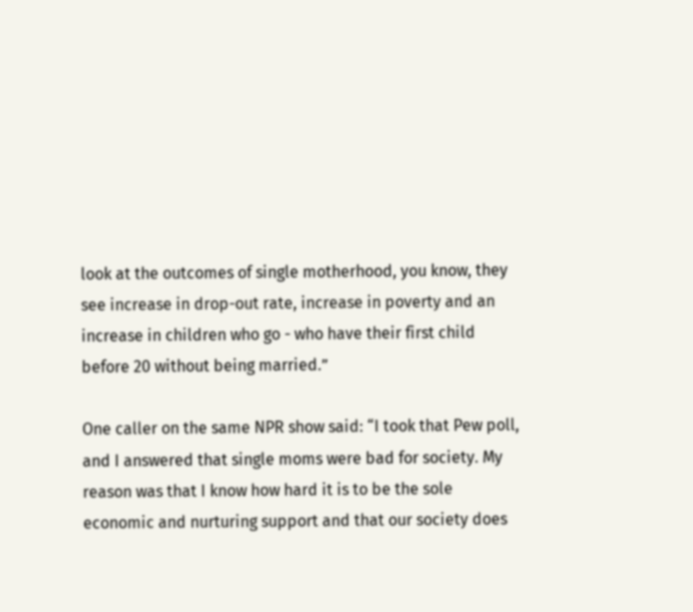look at the outcomes of single motherhood, you know, they see increase in drop-out rate, increase in poverty and an increase in children who go - who have their first child before 20 without being married.”

One caller on the same NPR show said: “I took that Pew poll, and I answered that single moms were bad for society. My reason was that I know how hard it is to be the sole economic and nurturing support and that our society does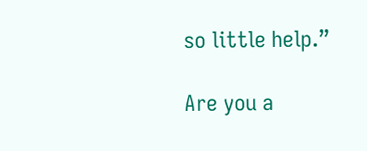so little help.”

Are you a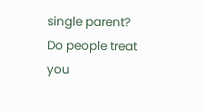single parent? Do people treat you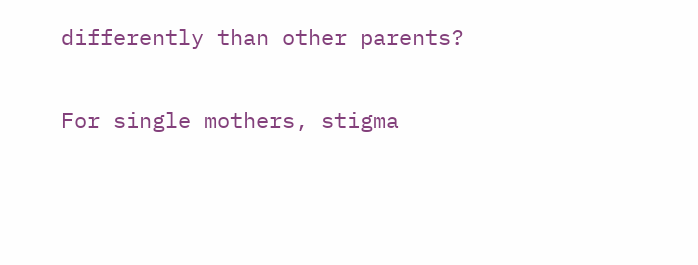differently than other parents?

For single mothers, stigma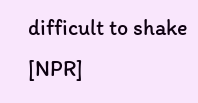difficult to shake [NPR]